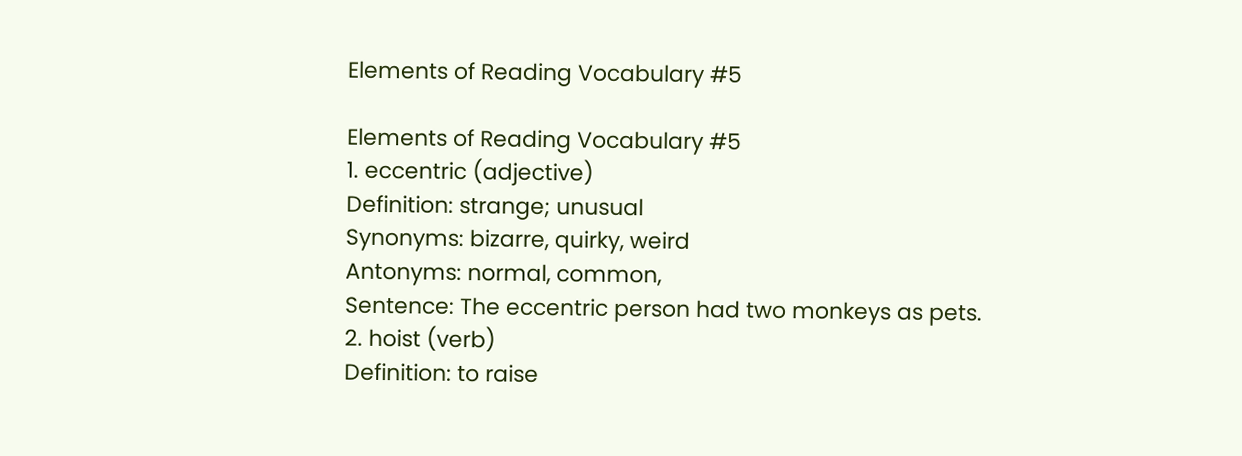Elements of Reading Vocabulary #5

Elements of Reading Vocabulary #5
1. eccentric (adjective)
Definition: strange; unusual
Synonyms: bizarre, quirky, weird
Antonyms: normal, common,
Sentence: The eccentric person had two monkeys as pets.
2. hoist (verb)
Definition: to raise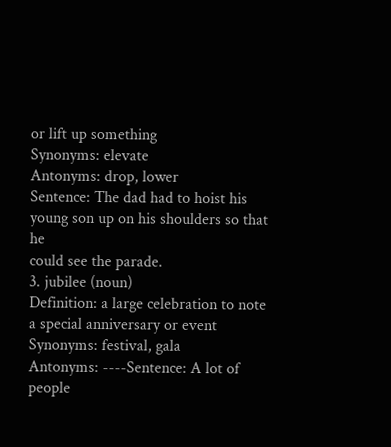or lift up something
Synonyms: elevate
Antonyms: drop, lower
Sentence: The dad had to hoist his young son up on his shoulders so that he
could see the parade.
3. jubilee (noun)
Definition: a large celebration to note a special anniversary or event
Synonyms: festival, gala
Antonyms: ----Sentence: A lot of people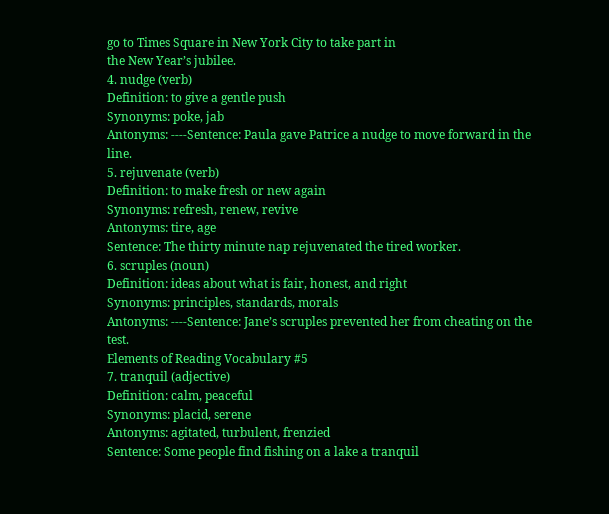go to Times Square in New York City to take part in
the New Year’s jubilee.
4. nudge (verb)
Definition: to give a gentle push
Synonyms: poke, jab
Antonyms: ----Sentence: Paula gave Patrice a nudge to move forward in the line.
5. rejuvenate (verb)
Definition: to make fresh or new again
Synonyms: refresh, renew, revive
Antonyms: tire, age
Sentence: The thirty minute nap rejuvenated the tired worker.
6. scruples (noun)
Definition: ideas about what is fair, honest, and right
Synonyms: principles, standards, morals
Antonyms: ----Sentence: Jane’s scruples prevented her from cheating on the test.
Elements of Reading Vocabulary #5
7. tranquil (adjective)
Definition: calm, peaceful
Synonyms: placid, serene
Antonyms: agitated, turbulent, frenzied
Sentence: Some people find fishing on a lake a tranquil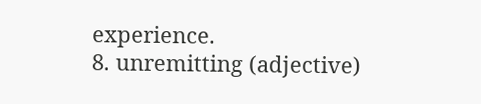experience.
8. unremitting (adjective)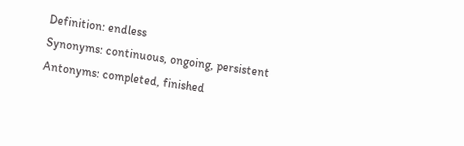Definition: endless
Synonyms: continuous, ongoing, persistent
Antonyms: completed, finished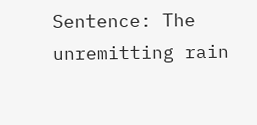Sentence: The unremitting rain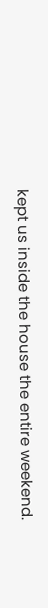kept us inside the house the entire weekend.